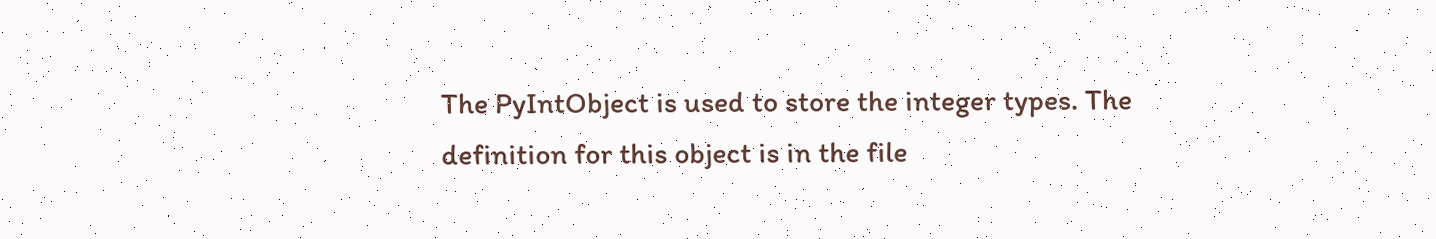The PyIntObject is used to store the integer types. The definition for this object is in the file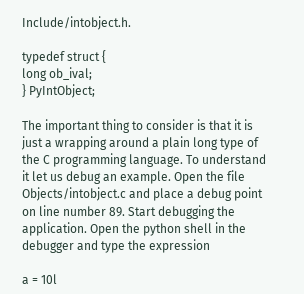Include/intobject.h.

typedef struct {
long ob_ival;
} PyIntObject;

The important thing to consider is that it is just a wrapping around a plain long type of the C programming language. To understand it let us debug an example. Open the file Objects/intobject.c and place a debug point on line number 89. Start debugging the application. Open the python shell in the debugger and type the expression

a = 10l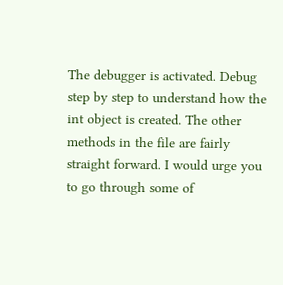The debugger is activated. Debug step by step to understand how the int object is created. The other methods in the file are fairly straight forward. I would urge you to go through some of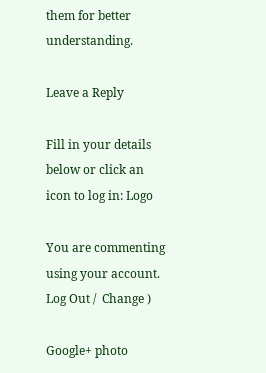them for better understanding.

Leave a Reply

Fill in your details below or click an icon to log in: Logo

You are commenting using your account. Log Out /  Change )

Google+ photo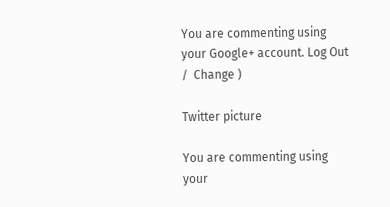You are commenting using your Google+ account. Log Out /  Change )

Twitter picture

You are commenting using your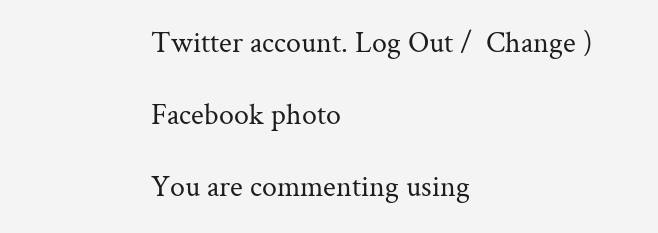Twitter account. Log Out /  Change )

Facebook photo

You are commenting using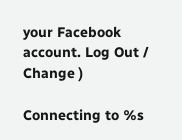your Facebook account. Log Out /  Change )

Connecting to %s